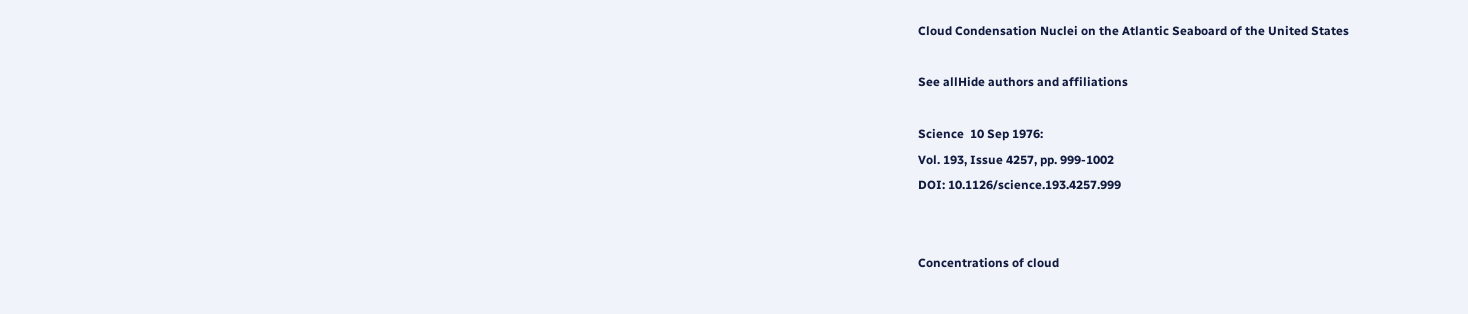Cloud Condensation Nuclei on the Atlantic Seaboard of the United States

See allHide authors and affiliations

Science  10 Sep 1976:
Vol. 193, Issue 4257, pp. 999-1002
DOI: 10.1126/science.193.4257.999


Concentrations of cloud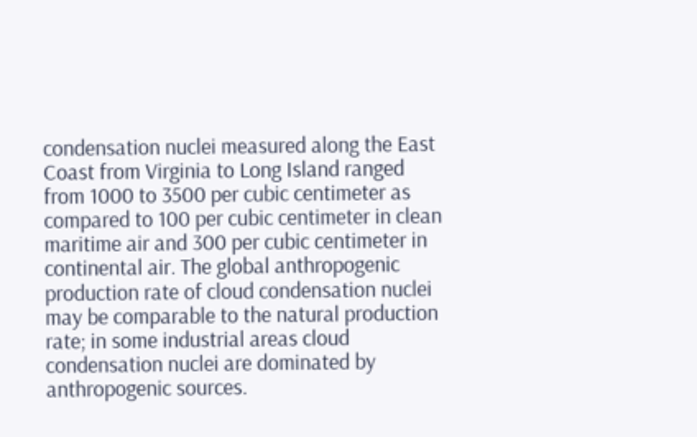condensation nuclei measured along the East Coast from Virginia to Long Island ranged from 1000 to 3500 per cubic centimeter as compared to 100 per cubic centimeter in clean maritime air and 300 per cubic centimeter in continental air. The global anthropogenic production rate of cloud condensation nuclei may be comparable to the natural production rate; in some industrial areas cloud condensation nuclei are dominated by anthropogenic sources.